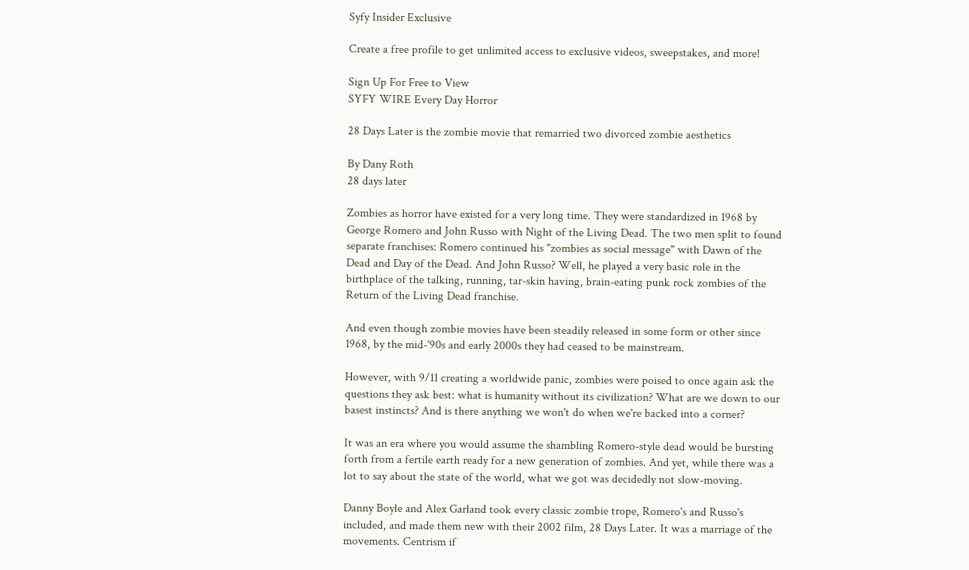Syfy Insider Exclusive

Create a free profile to get unlimited access to exclusive videos, sweepstakes, and more!

Sign Up For Free to View
SYFY WIRE Every Day Horror

28 Days Later is the zombie movie that remarried two divorced zombie aesthetics

By Dany Roth
28 days later

Zombies as horror have existed for a very long time. They were standardized in 1968 by George Romero and John Russo with Night of the Living Dead. The two men split to found separate franchises: Romero continued his "zombies as social message" with Dawn of the Dead and Day of the Dead. And John Russo? Well, he played a very basic role in the birthplace of the talking, running, tar-skin having, brain-eating punk rock zombies of the Return of the Living Dead franchise.

And even though zombie movies have been steadily released in some form or other since 1968, by the mid-'90s and early 2000s they had ceased to be mainstream.

However, with 9/11 creating a worldwide panic, zombies were poised to once again ask the questions they ask best: what is humanity without its civilization? What are we down to our basest instincts? And is there anything we won't do when we're backed into a corner?

It was an era where you would assume the shambling Romero-style dead would be bursting forth from a fertile earth ready for a new generation of zombies. And yet, while there was a lot to say about the state of the world, what we got was decidedly not slow-moving.

Danny Boyle and Alex Garland took every classic zombie trope, Romero's and Russo's included, and made them new with their 2002 film, 28 Days Later. It was a marriage of the movements. Centrism if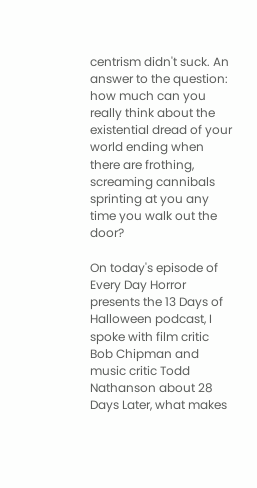centrism didn't suck. An answer to the question: how much can you really think about the existential dread of your world ending when there are frothing, screaming cannibals sprinting at you any time you walk out the door?

On today's episode of Every Day Horror presents the 13 Days of Halloween podcast, I spoke with film critic Bob Chipman and music critic Todd Nathanson about 28 Days Later, what makes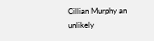Cillian Murphy an unlikely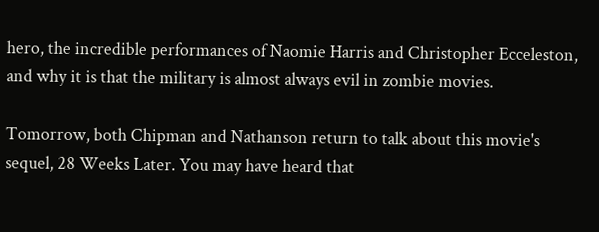hero, the incredible performances of Naomie Harris and Christopher Ecceleston, and why it is that the military is almost always evil in zombie movies.

Tomorrow, both Chipman and Nathanson return to talk about this movie's sequel, 28 Weeks Later. You may have heard that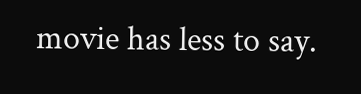movie has less to say.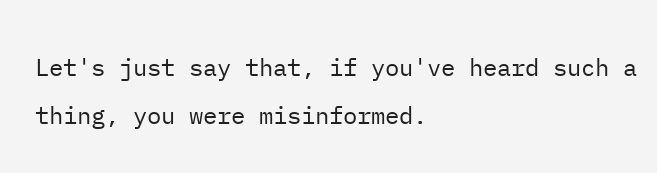Let's just say that, if you've heard such a thing, you were misinformed.